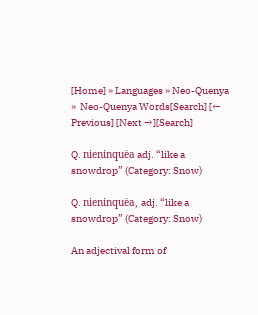[Home] » Languages » Neo-Quenya »  Neo-Quenya Words[Search] [← Previous] [Next →][Search]

Q. nieninquëa adj. “like a snowdrop” (Category: Snow)

Q. nieninquëa, adj. “like a snowdrop” (Category: Snow)

An adjectival form of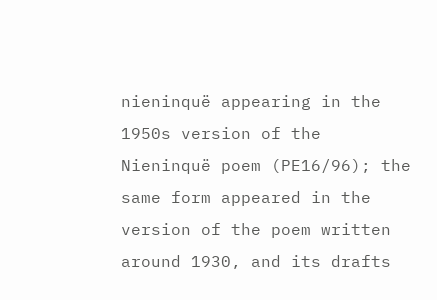nieninquë appearing in the 1950s version of the Nieninquë poem (PE16/96); the same form appeared in the version of the poem written around 1930, and its drafts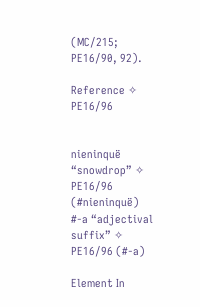(MC/215; PE16/90, 92).

Reference ✧ PE16/96


nieninquë “snowdrop” ✧ PE16/96 (#nieninquë)
#-a “adjectival suffix” ✧ PE16/96 (#-a)

Element In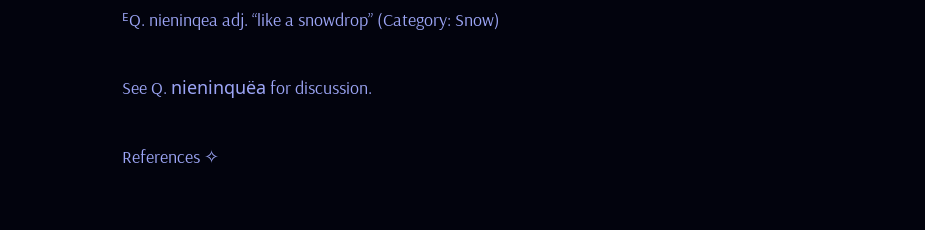ᴱQ. nieninqea adj. “like a snowdrop” (Category: Snow)

See Q. nieninquëa for discussion.

References ✧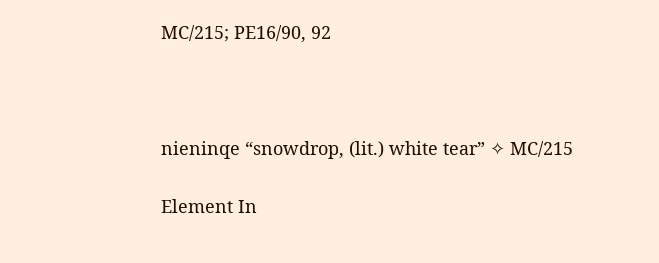MC/215; PE16/90, 92



nieninqe “snowdrop, (lit.) white tear” ✧ MC/215

Element In